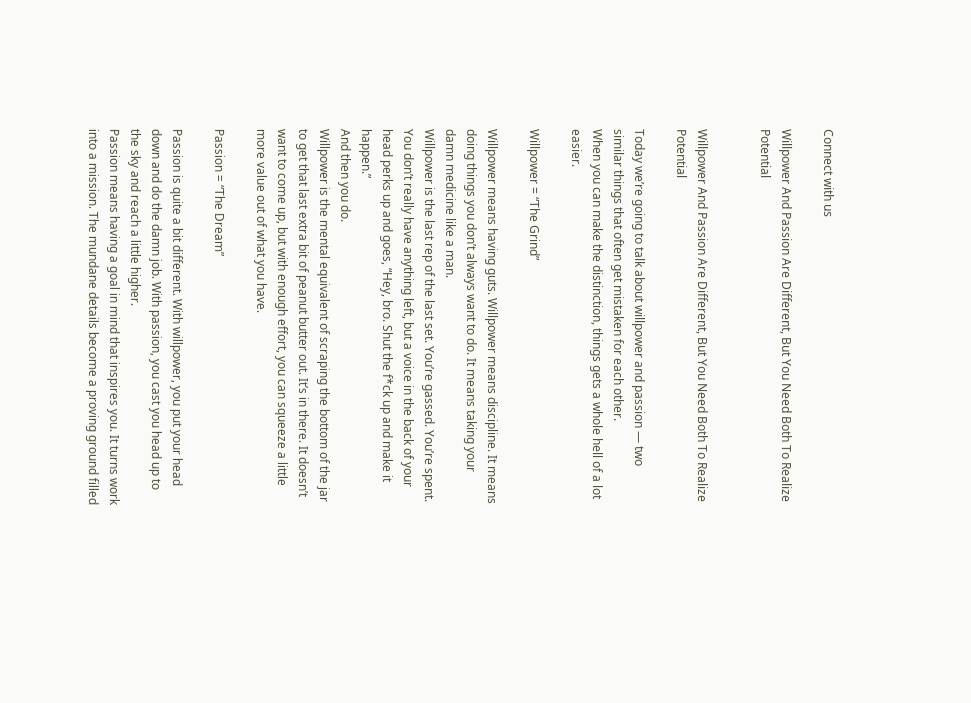Connect with us

Willpower And Passion Are Different, But You Need Both To Realize Potential


Willpower And Passion Are Different, But You Need Both To Realize Potential

Today we’re going to talk about willpower and passion — two similar things that often get mistaken for each other.
When you can make the distinction, things gets a whole hell of a lot easier.

Willpower = “The Grind”

Willpower means having guts. Willpower means discipline. It means doing things you don’t always want to do. It means taking your damn medicine like a man.
Willpower is the last rep of the last set. You’re gassed. You’re spent. You don’t really have anything left, but a voice in the back of your head perks up and goes, “Hey, bro. Shut the f*ck up and make it happen.”
And then you do.
Willpower is the mental equivalent of scraping the bottom of the jar to get that last extra bit of peanut butter out. It’s in there. It doesn’t want to come up, but with enough effort, you can squeeze a little more value out of what you have.

Passion = “The Dream”

Passion is quite a bit different. With willpower, you put your head down and do the damn job. With passion, you cast you head up to the sky and reach a little higher.
Passion means having a goal in mind that inspires you. It turns work into a mission. The mundane details become a proving ground filled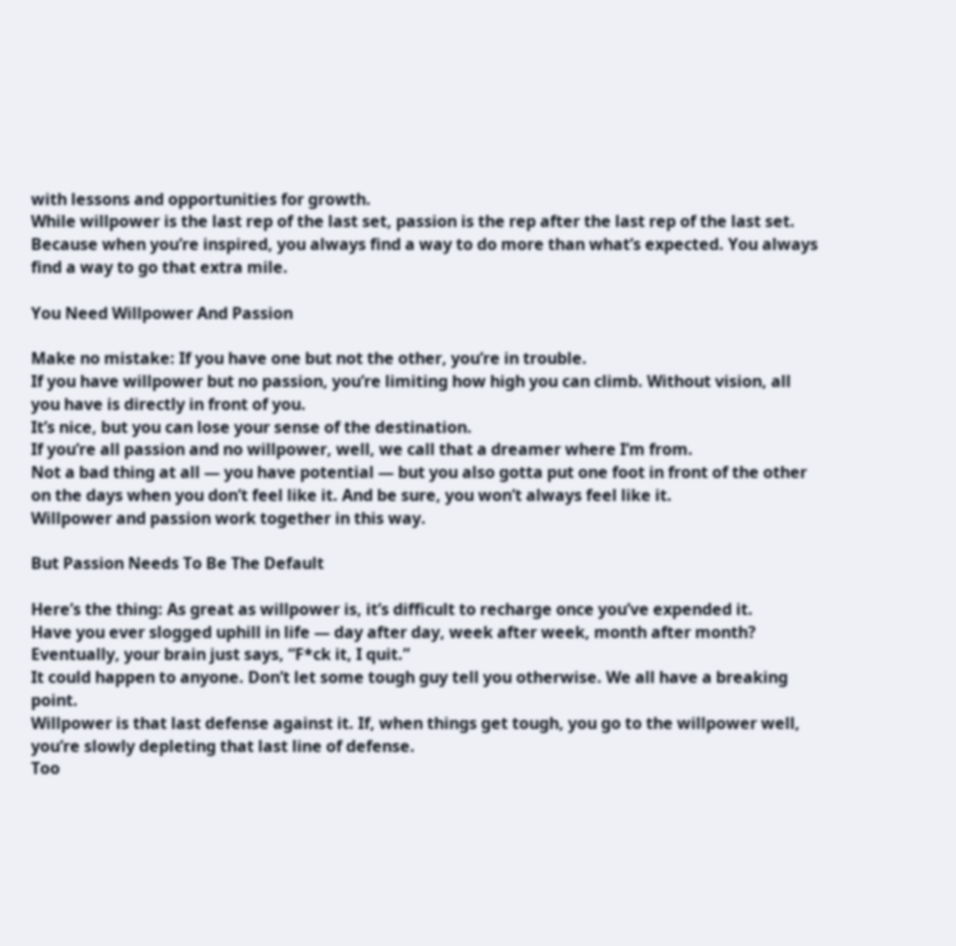with lessons and opportunities for growth.
While willpower is the last rep of the last set, passion is the rep after the last rep of the last set.
Because when you’re inspired, you always find a way to do more than what’s expected. You always find a way to go that extra mile.

You Need Willpower And Passion

Make no mistake: If you have one but not the other, you’re in trouble.
If you have willpower but no passion, you’re limiting how high you can climb. Without vision, all you have is directly in front of you.
It’s nice, but you can lose your sense of the destination.
If you’re all passion and no willpower, well, we call that a dreamer where I’m from.
Not a bad thing at all — you have potential — but you also gotta put one foot in front of the other on the days when you don’t feel like it. And be sure, you won’t always feel like it.
Willpower and passion work together in this way.

But Passion Needs To Be The Default

Here’s the thing: As great as willpower is, it’s difficult to recharge once you’ve expended it.
Have you ever slogged uphill in life — day after day, week after week, month after month?
Eventually, your brain just says, “F*ck it, I quit.”
It could happen to anyone. Don’t let some tough guy tell you otherwise. We all have a breaking point.
Willpower is that last defense against it. If, when things get tough, you go to the willpower well, you’re slowly depleting that last line of defense.
Too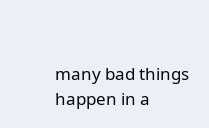many bad things happen in a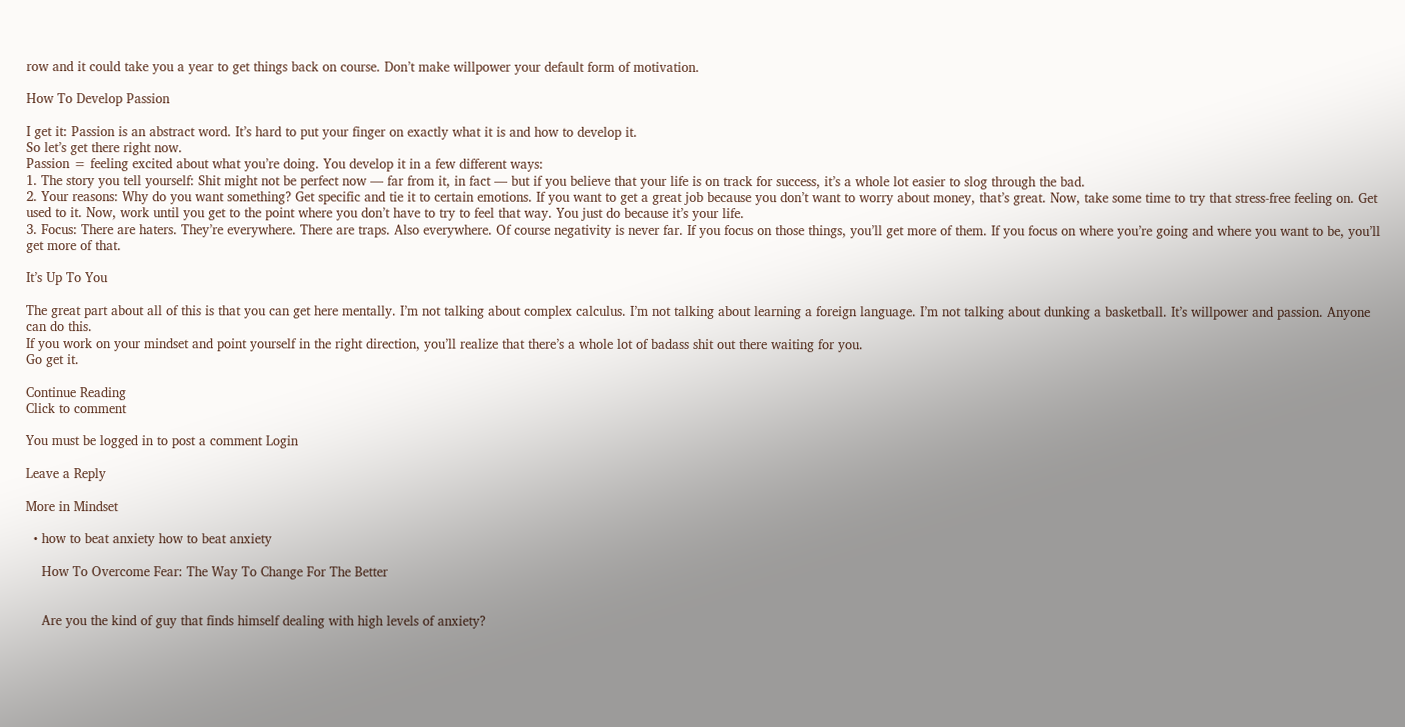row and it could take you a year to get things back on course. Don’t make willpower your default form of motivation.

How To Develop Passion

I get it: Passion is an abstract word. It’s hard to put your finger on exactly what it is and how to develop it.
So let’s get there right now.
Passion = feeling excited about what you’re doing. You develop it in a few different ways:
1. The story you tell yourself: Shit might not be perfect now — far from it, in fact — but if you believe that your life is on track for success, it’s a whole lot easier to slog through the bad.
2. Your reasons: Why do you want something? Get specific and tie it to certain emotions. If you want to get a great job because you don’t want to worry about money, that’s great. Now, take some time to try that stress-free feeling on. Get used to it. Now, work until you get to the point where you don’t have to try to feel that way. You just do because it’s your life.
3. Focus: There are haters. They’re everywhere. There are traps. Also everywhere. Of course negativity is never far. If you focus on those things, you’ll get more of them. If you focus on where you’re going and where you want to be, you’ll get more of that.

It’s Up To You

The great part about all of this is that you can get here mentally. I’m not talking about complex calculus. I’m not talking about learning a foreign language. I’m not talking about dunking a basketball. It’s willpower and passion. Anyone can do this.
If you work on your mindset and point yourself in the right direction, you’ll realize that there’s a whole lot of badass shit out there waiting for you.
Go get it.

Continue Reading
Click to comment

You must be logged in to post a comment Login

Leave a Reply

More in Mindset

  • how to beat anxiety how to beat anxiety

    How To Overcome Fear: The Way To Change For The Better


    Are you the kind of guy that finds himself dealing with high levels of anxiety?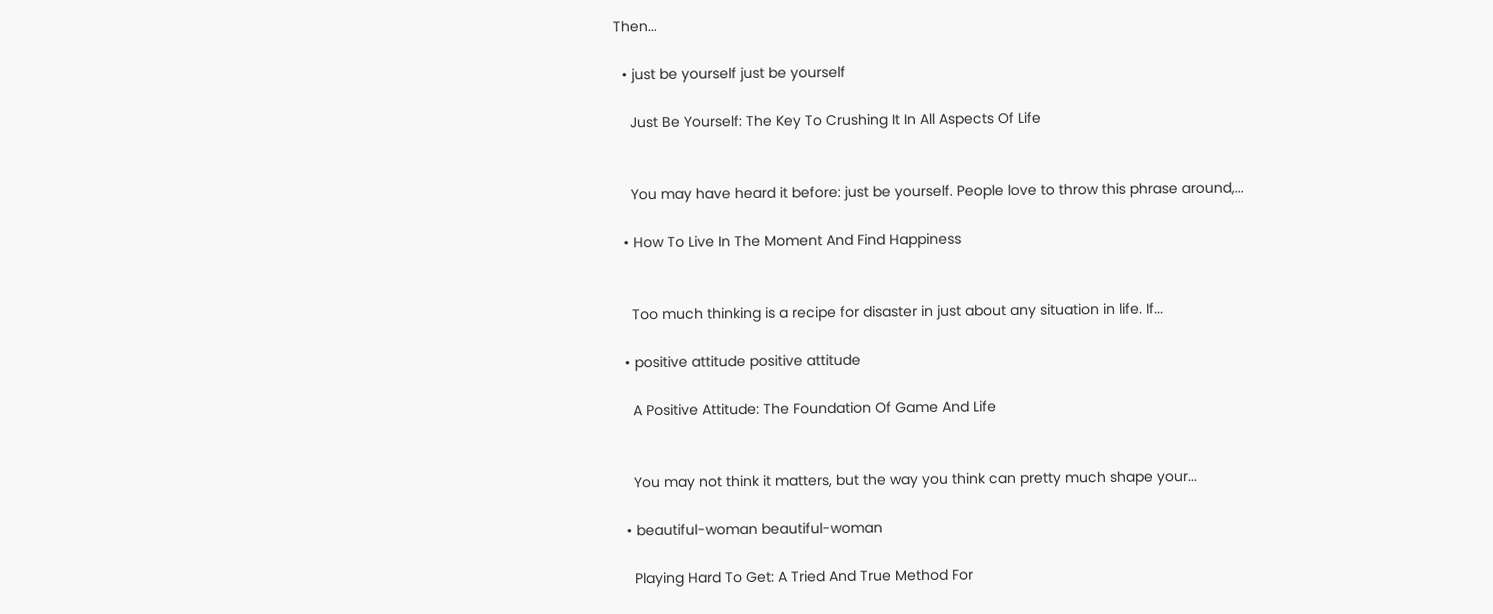Then...

  • just be yourself just be yourself

    Just Be Yourself: The Key To Crushing It In All Aspects Of Life


    You may have heard it before: just be yourself. People love to throw this phrase around,...

  • How To Live In The Moment And Find Happiness


    Too much thinking is a recipe for disaster in just about any situation in life. If...

  • positive attitude positive attitude

    A Positive Attitude: The Foundation Of Game And Life


    You may not think it matters, but the way you think can pretty much shape your...

  • beautiful-woman beautiful-woman

    Playing Hard To Get: A Tried And True Method For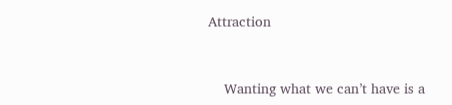Attraction


    Wanting what we can’t have is a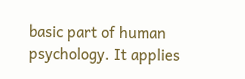basic part of human psychology. It applies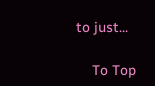to just...

    To Top